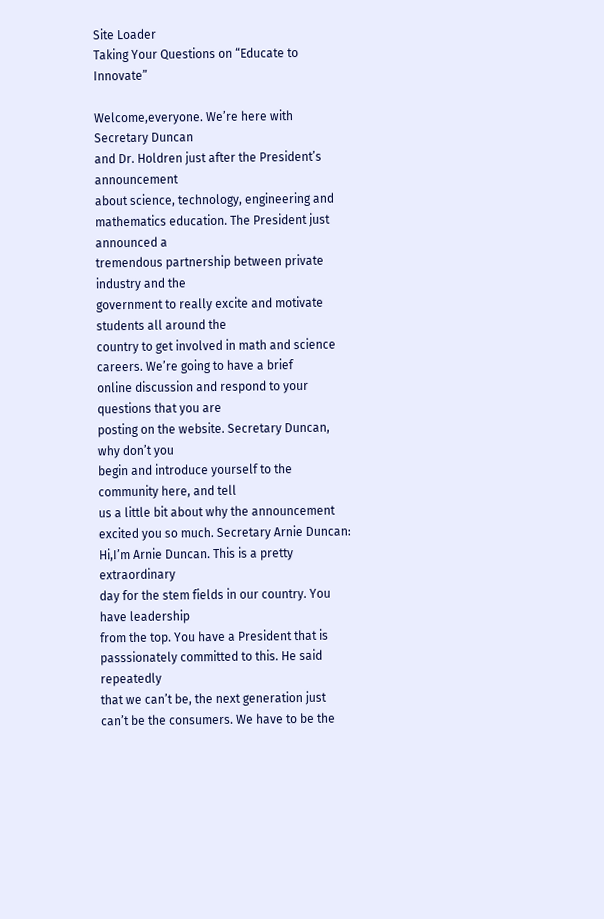Site Loader
Taking Your Questions on “Educate to Innovate”

Welcome,everyone. We’re here with Secretary Duncan
and Dr. Holdren just after the President’s announcement
about science, technology, engineering and
mathematics education. The President just announced a
tremendous partnership between private industry and the
government to really excite and motivate students all around the
country to get involved in math and science careers. We’re going to have a brief
online discussion and respond to your questions that you are
posting on the website. Secretary Duncan, why don’t you
begin and introduce yourself to the community here, and tell
us a little bit about why the announcement
excited you so much. Secretary Arnie Duncan:
Hi,I’m Arnie Duncan. This is a pretty extraordinary
day for the stem fields in our country. You have leadership
from the top. You have a President that is
passsionately committed to this. He said repeatedly
that we can’t be, the next generation just
can’t be the consumers. We have to be the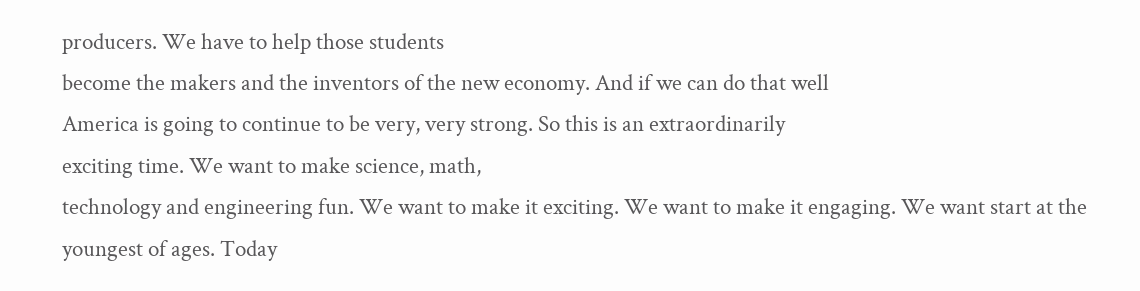producers. We have to help those students
become the makers and the inventors of the new economy. And if we can do that well
America is going to continue to be very, very strong. So this is an extraordinarily
exciting time. We want to make science, math,
technology and engineering fun. We want to make it exciting. We want to make it engaging. We want start at the
youngest of ages. Today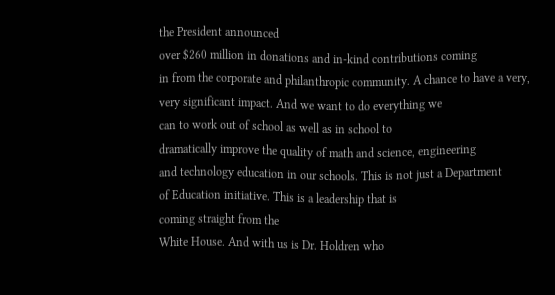the President announced
over $260 million in donations and in-kind contributions coming
in from the corporate and philanthropic community. A chance to have a very,
very significant impact. And we want to do everything we
can to work out of school as well as in school to
dramatically improve the quality of math and science, engineering
and technology education in our schools. This is not just a Department
of Education initiative. This is a leadership that is
coming straight from the
White House. And with us is Dr. Holdren who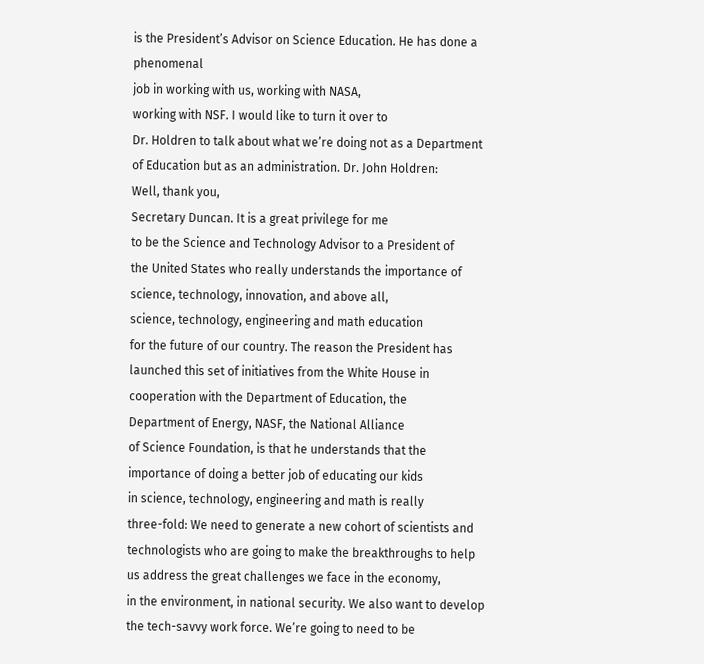is the President’s Advisor on Science Education. He has done a phenomenal
job in working with us, working with NASA,
working with NSF. I would like to turn it over to
Dr. Holdren to talk about what we’re doing not as a Department
of Education but as an administration. Dr. John Holdren:
Well, thank you,
Secretary Duncan. It is a great privilege for me
to be the Science and Technology Advisor to a President of
the United States who really understands the importance of
science, technology, innovation, and above all,
science, technology, engineering and math education
for the future of our country. The reason the President has
launched this set of initiatives from the White House in
cooperation with the Department of Education, the
Department of Energy, NASF, the National Alliance
of Science Foundation, is that he understands that the
importance of doing a better job of educating our kids
in science, technology, engineering and math is really
three-fold: We need to generate a new cohort of scientists and
technologists who are going to make the breakthroughs to help
us address the great challenges we face in the economy,
in the environment, in national security. We also want to develop
the tech-savvy work force. We’re going to need to be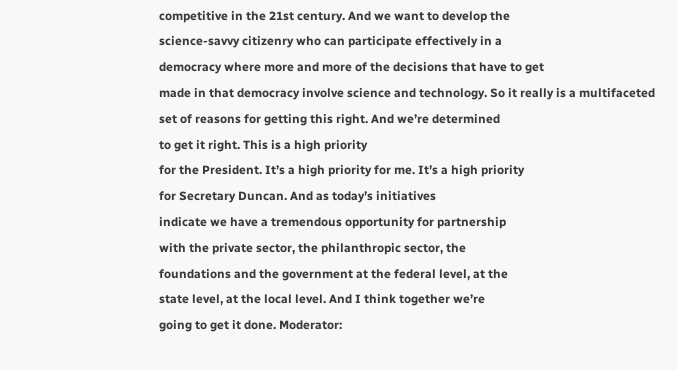competitive in the 21st century. And we want to develop the
science-savvy citizenry who can participate effectively in a
democracy where more and more of the decisions that have to get
made in that democracy involve science and technology. So it really is a multifaceted
set of reasons for getting this right. And we’re determined
to get it right. This is a high priority
for the President. It’s a high priority for me. It’s a high priority
for Secretary Duncan. And as today’s initiatives
indicate we have a tremendous opportunity for partnership
with the private sector, the philanthropic sector, the
foundations and the government at the federal level, at the
state level, at the local level. And I think together we’re
going to get it done. Moderator: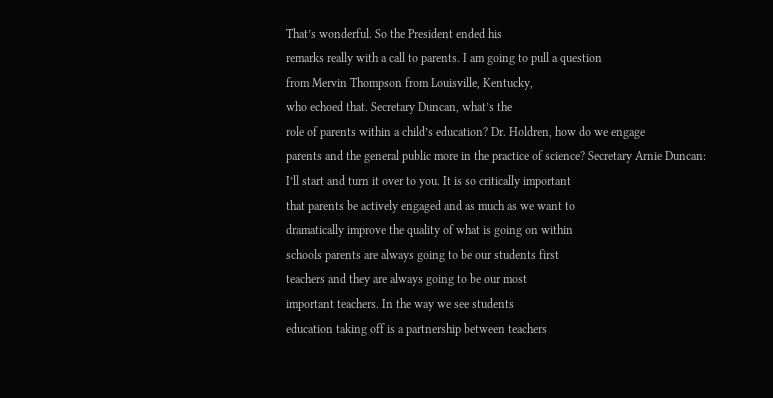That’s wonderful. So the President ended his
remarks really with a call to parents. I am going to pull a question
from Mervin Thompson from Louisville, Kentucky,
who echoed that. Secretary Duncan, what’s the
role of parents within a child’s education? Dr. Holdren, how do we engage
parents and the general public more in the practice of science? Secretary Arnie Duncan:
I’ll start and turn it over to you. It is so critically important
that parents be actively engaged and as much as we want to
dramatically improve the quality of what is going on within
schools parents are always going to be our students first
teachers and they are always going to be our most
important teachers. In the way we see students
education taking off is a partnership between teachers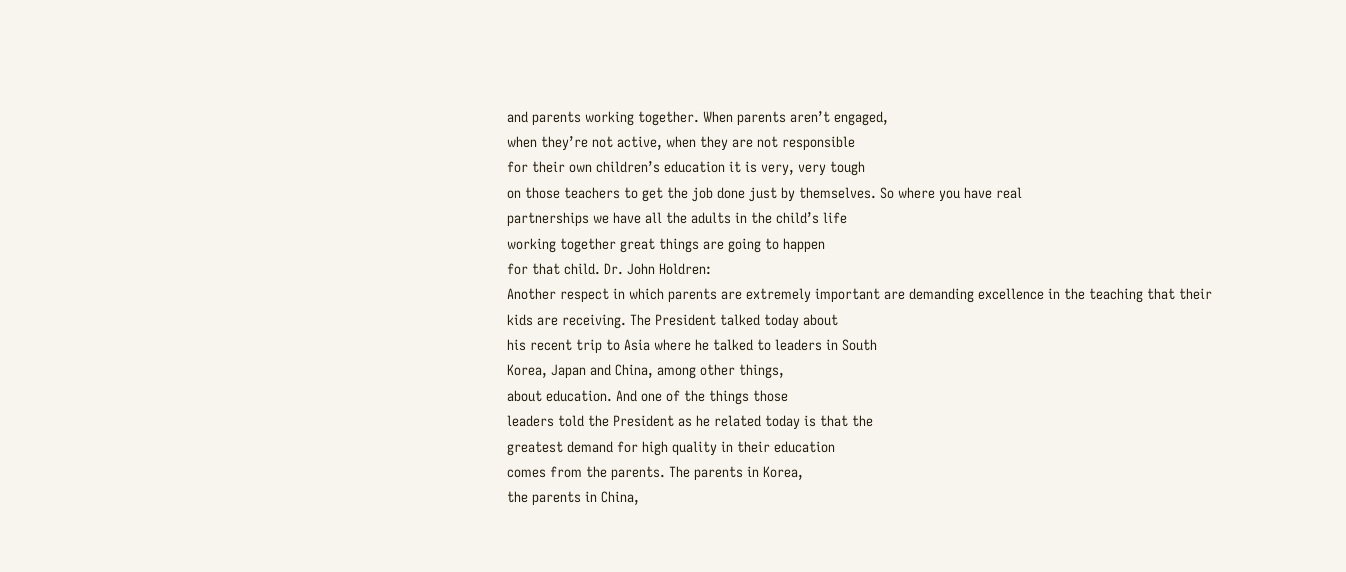and parents working together. When parents aren’t engaged,
when they’re not active, when they are not responsible
for their own children’s education it is very, very tough
on those teachers to get the job done just by themselves. So where you have real
partnerships we have all the adults in the child’s life
working together great things are going to happen
for that child. Dr. John Holdren:
Another respect in which parents are extremely important are demanding excellence in the teaching that their kids are receiving. The President talked today about
his recent trip to Asia where he talked to leaders in South
Korea, Japan and China, among other things,
about education. And one of the things those
leaders told the President as he related today is that the
greatest demand for high quality in their education
comes from the parents. The parents in Korea,
the parents in China,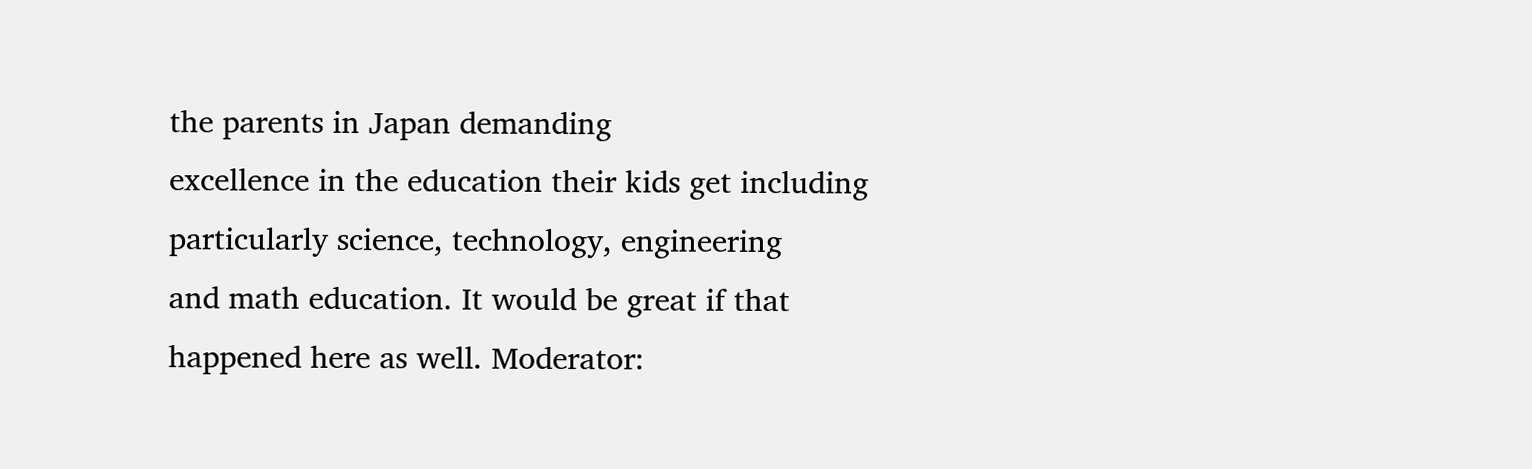the parents in Japan demanding
excellence in the education their kids get including
particularly science, technology, engineering
and math education. It would be great if that
happened here as well. Moderator: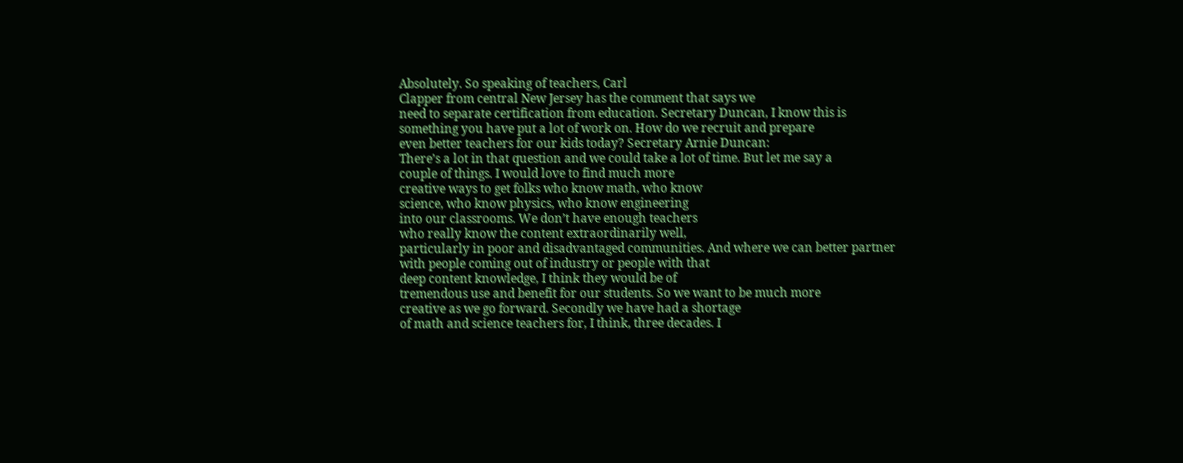Absolutely. So speaking of teachers, Carl
Clapper from central New Jersey has the comment that says we
need to separate certification from education. Secretary Duncan, I know this is
something you have put a lot of work on. How do we recruit and prepare
even better teachers for our kids today? Secretary Arnie Duncan:
There’s a lot in that question and we could take a lot of time. But let me say a
couple of things. I would love to find much more
creative ways to get folks who know math, who know
science, who know physics, who know engineering
into our classrooms. We don’t have enough teachers
who really know the content extraordinarily well,
particularly in poor and disadvantaged communities. And where we can better partner
with people coming out of industry or people with that
deep content knowledge, I think they would be of
tremendous use and benefit for our students. So we want to be much more
creative as we go forward. Secondly we have had a shortage
of math and science teachers for, I think, three decades. I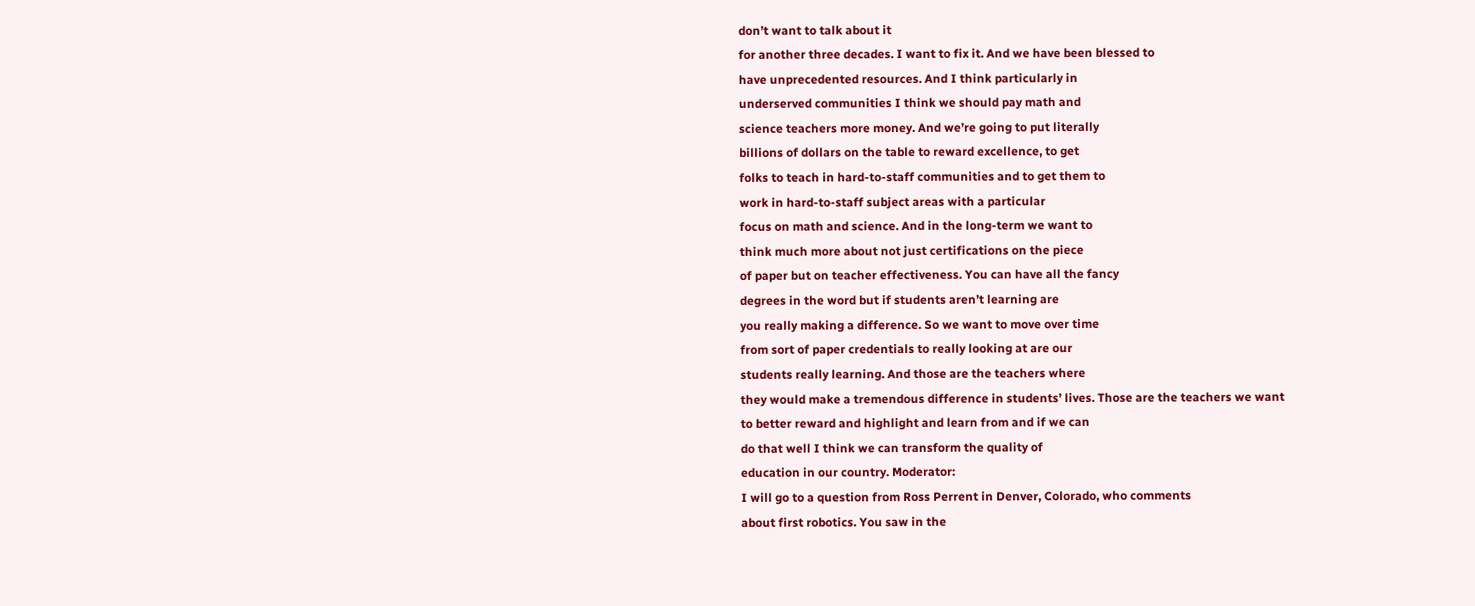don’t want to talk about it
for another three decades. I want to fix it. And we have been blessed to
have unprecedented resources. And I think particularly in
underserved communities I think we should pay math and
science teachers more money. And we’re going to put literally
billions of dollars on the table to reward excellence, to get
folks to teach in hard-to-staff communities and to get them to
work in hard-to-staff subject areas with a particular
focus on math and science. And in the long-term we want to
think much more about not just certifications on the piece
of paper but on teacher effectiveness. You can have all the fancy
degrees in the word but if students aren’t learning are
you really making a difference. So we want to move over time
from sort of paper credentials to really looking at are our
students really learning. And those are the teachers where
they would make a tremendous difference in students’ lives. Those are the teachers we want
to better reward and highlight and learn from and if we can
do that well I think we can transform the quality of
education in our country. Moderator:
I will go to a question from Ross Perrent in Denver, Colorado, who comments
about first robotics. You saw in the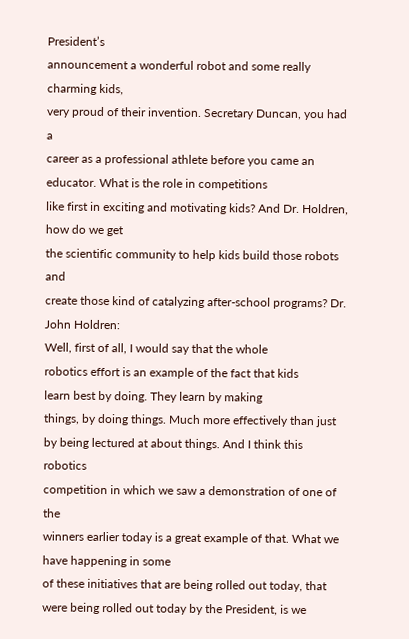President’s
announcement a wonderful robot and some really charming kids,
very proud of their invention. Secretary Duncan, you had a
career as a professional athlete before you came an educator. What is the role in competitions
like first in exciting and motivating kids? And Dr. Holdren, how do we get
the scientific community to help kids build those robots and
create those kind of catalyzing after-school programs? Dr. John Holdren:
Well, first of all, I would say that the whole
robotics effort is an example of the fact that kids
learn best by doing. They learn by making
things, by doing things. Much more effectively than just
by being lectured at about things. And I think this robotics
competition in which we saw a demonstration of one of the
winners earlier today is a great example of that. What we have happening in some
of these initiatives that are being rolled out today, that
were being rolled out today by the President, is we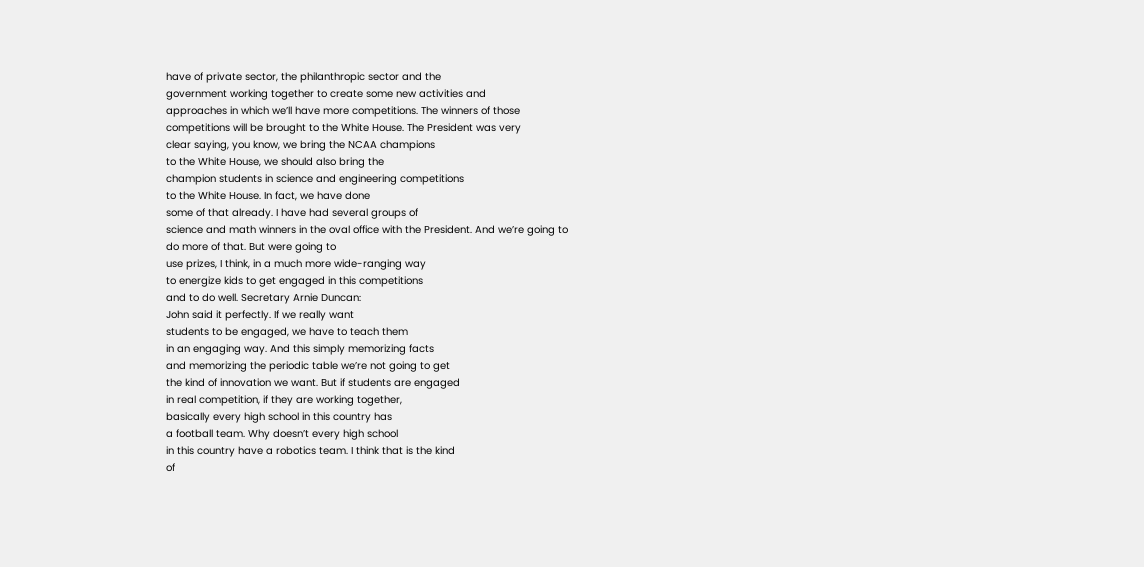have of private sector, the philanthropic sector and the
government working together to create some new activities and
approaches in which we’ll have more competitions. The winners of those
competitions will be brought to the White House. The President was very
clear saying, you know, we bring the NCAA champions
to the White House, we should also bring the
champion students in science and engineering competitions
to the White House. In fact, we have done
some of that already. I have had several groups of
science and math winners in the oval office with the President. And we’re going to
do more of that. But were going to
use prizes, I think, in a much more wide-ranging way
to energize kids to get engaged in this competitions
and to do well. Secretary Arnie Duncan:
John said it perfectly. If we really want
students to be engaged, we have to teach them
in an engaging way. And this simply memorizing facts
and memorizing the periodic table we’re not going to get
the kind of innovation we want. But if students are engaged
in real competition, if they are working together,
basically every high school in this country has
a football team. Why doesn’t every high school
in this country have a robotics team. I think that is the kind
of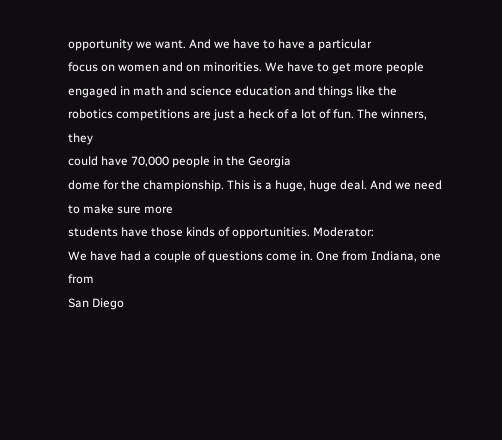opportunity we want. And we have to have a particular
focus on women and on minorities. We have to get more people
engaged in math and science education and things like the
robotics competitions are just a heck of a lot of fun. The winners, they
could have 70,000 people in the Georgia
dome for the championship. This is a huge, huge deal. And we need to make sure more
students have those kinds of opportunities. Moderator:
We have had a couple of questions come in. One from Indiana, one from
San Diego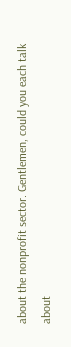about the nonprofit sector. Gentlemen, could you each talk
about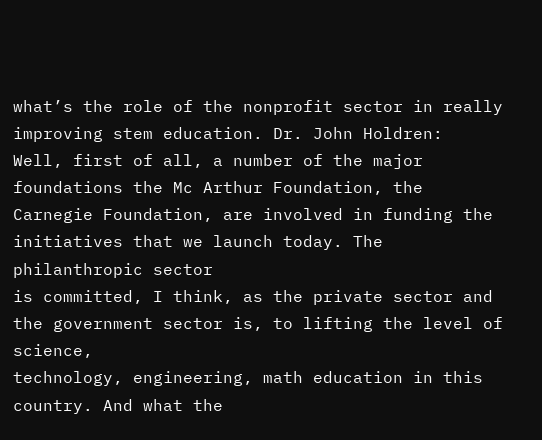what’s the role of the nonprofit sector in really
improving stem education. Dr. John Holdren:
Well, first of all, a number of the major
foundations the Mc Arthur Foundation, the
Carnegie Foundation, are involved in funding the
initiatives that we launch today. The philanthropic sector
is committed, I think, as the private sector and
the government sector is, to lifting the level of science,
technology, engineering, math education in this country. And what the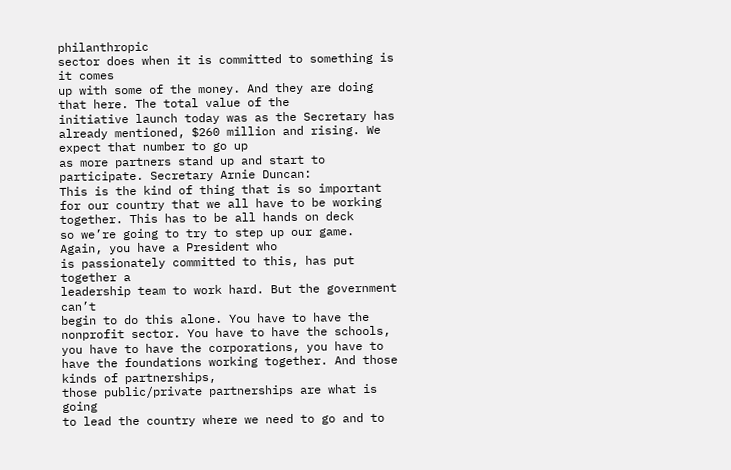philanthropic
sector does when it is committed to something is it comes
up with some of the money. And they are doing that here. The total value of the
initiative launch today was as the Secretary has
already mentioned, $260 million and rising. We expect that number to go up
as more partners stand up and start to participate. Secretary Arnie Duncan:
This is the kind of thing that is so important for our country that we all have to be working together. This has to be all hands on deck
so we’re going to try to step up our game. Again, you have a President who
is passionately committed to this, has put together a
leadership team to work hard. But the government can’t
begin to do this alone. You have to have the
nonprofit sector. You have to have the schools,
you have to have the corporations, you have to
have the foundations working together. And those kinds of partnerships,
those public/private partnerships are what is going
to lead the country where we need to go and to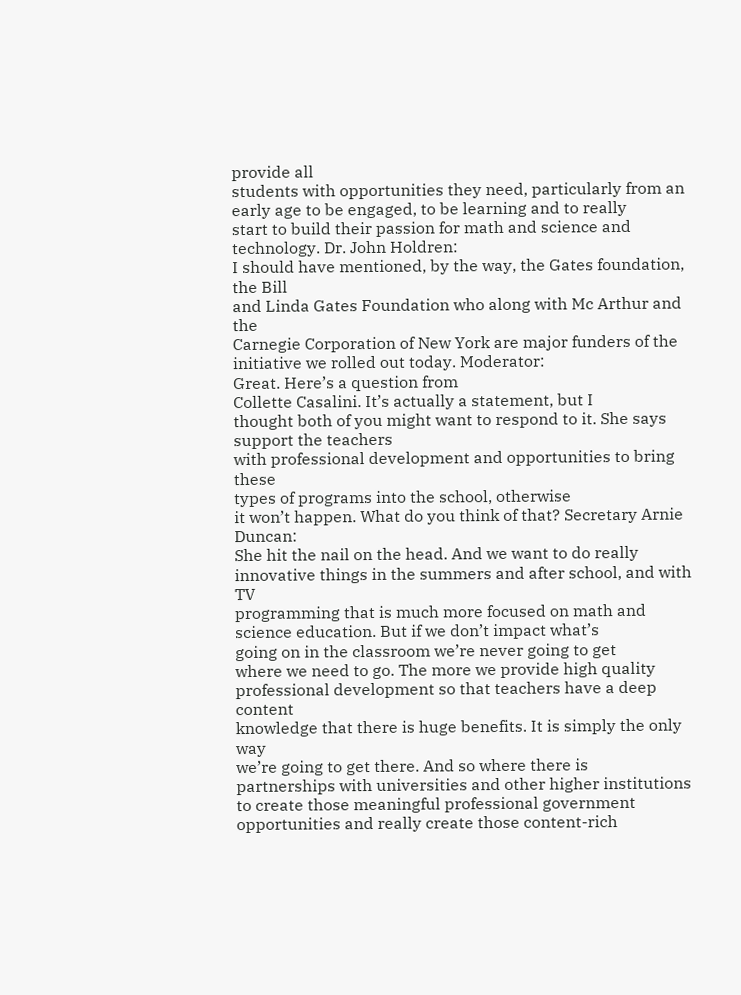provide all
students with opportunities they need, particularly from an
early age to be engaged, to be learning and to really
start to build their passion for math and science and technology. Dr. John Holdren:
I should have mentioned, by the way, the Gates foundation, the Bill
and Linda Gates Foundation who along with Mc Arthur and the
Carnegie Corporation of New York are major funders of the
initiative we rolled out today. Moderator:
Great. Here’s a question from
Collette Casalini. It’s actually a statement, but I
thought both of you might want to respond to it. She says support the teachers
with professional development and opportunities to bring these
types of programs into the school, otherwise
it won’t happen. What do you think of that? Secretary Arnie Duncan:
She hit the nail on the head. And we want to do really
innovative things in the summers and after school, and with TV
programming that is much more focused on math and
science education. But if we don’t impact what’s
going on in the classroom we’re never going to get
where we need to go. The more we provide high quality
professional development so that teachers have a deep content
knowledge that there is huge benefits. It is simply the only way
we’re going to get there. And so where there is
partnerships with universities and other higher institutions
to create those meaningful professional government
opportunities and really create those content-rich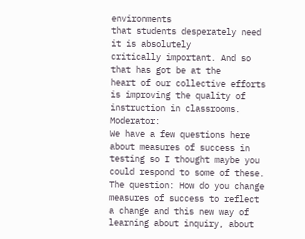environments
that students desperately need it is absolutely
critically important. And so that has got be at the
heart of our collective efforts is improving the quality of
instruction in classrooms. Moderator:
We have a few questions here about measures of success in testing so I thought maybe you could respond to some of these. The question: How do you change measures of success to reflect a change and this new way of
learning about inquiry, about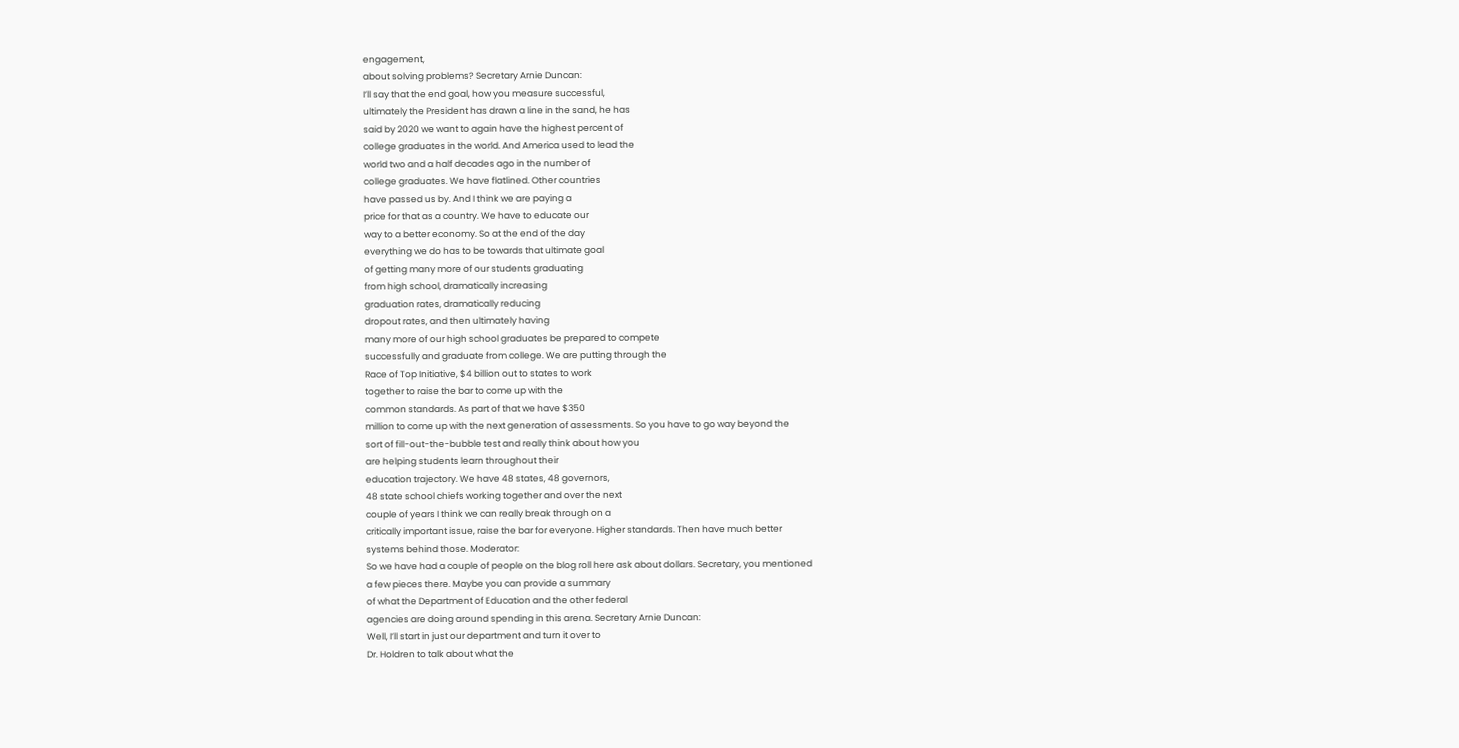engagement,
about solving problems? Secretary Arnie Duncan:
I’ll say that the end goal, how you measure successful,
ultimately the President has drawn a line in the sand, he has
said by 2020 we want to again have the highest percent of
college graduates in the world. And America used to lead the
world two and a half decades ago in the number of
college graduates. We have flatlined. Other countries
have passed us by. And I think we are paying a
price for that as a country. We have to educate our
way to a better economy. So at the end of the day
everything we do has to be towards that ultimate goal
of getting many more of our students graduating
from high school, dramatically increasing
graduation rates, dramatically reducing
dropout rates, and then ultimately having
many more of our high school graduates be prepared to compete
successfully and graduate from college. We are putting through the
Race of Top Initiative, $4 billion out to states to work
together to raise the bar to come up with the
common standards. As part of that we have $350
million to come up with the next generation of assessments. So you have to go way beyond the
sort of fill-out-the-bubble test and really think about how you
are helping students learn throughout their
education trajectory. We have 48 states, 48 governors,
48 state school chiefs working together and over the next
couple of years I think we can really break through on a
critically important issue, raise the bar for everyone. Higher standards. Then have much better
systems behind those. Moderator:
So we have had a couple of people on the blog roll here ask about dollars. Secretary, you mentioned
a few pieces there. Maybe you can provide a summary
of what the Department of Education and the other federal
agencies are doing around spending in this arena. Secretary Arnie Duncan:
Well, I’ll start in just our department and turn it over to
Dr. Holdren to talk about what the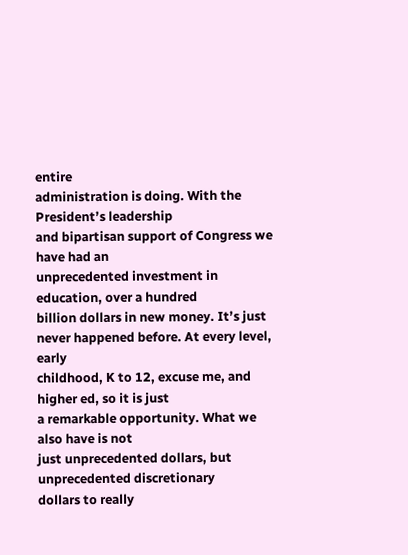entire
administration is doing. With the President’s leadership
and bipartisan support of Congress we have had an
unprecedented investment in education, over a hundred
billion dollars in new money. It’s just never happened before. At every level, early
childhood, K to 12, excuse me, and higher ed, so it is just
a remarkable opportunity. What we also have is not
just unprecedented dollars, but unprecedented discretionary
dollars to really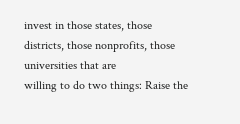invest in those states, those
districts, those nonprofits, those universities that are
willing to do two things: Raise the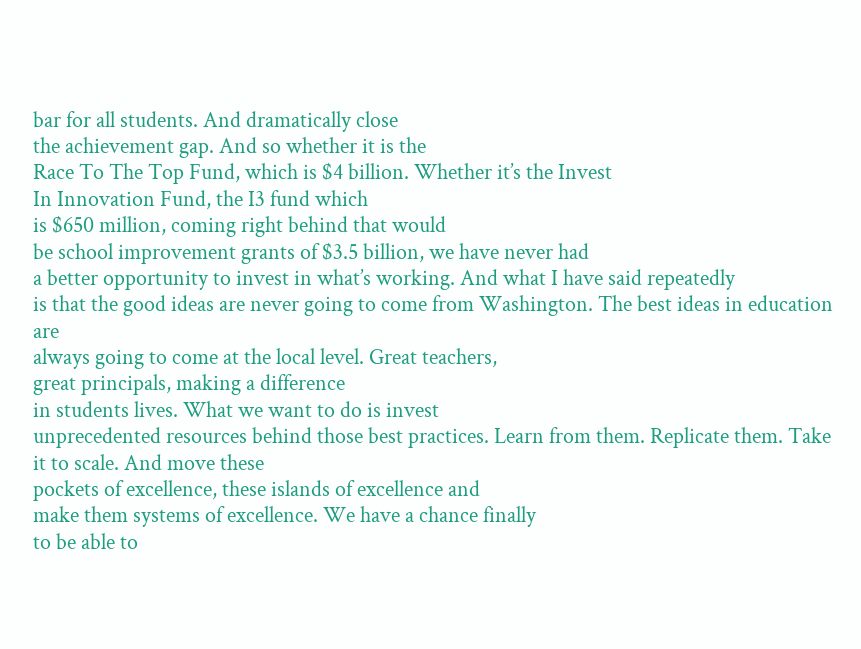bar for all students. And dramatically close
the achievement gap. And so whether it is the
Race To The Top Fund, which is $4 billion. Whether it’s the Invest
In Innovation Fund, the I3 fund which
is $650 million, coming right behind that would
be school improvement grants of $3.5 billion, we have never had
a better opportunity to invest in what’s working. And what I have said repeatedly
is that the good ideas are never going to come from Washington. The best ideas in education are
always going to come at the local level. Great teachers,
great principals, making a difference
in students lives. What we want to do is invest
unprecedented resources behind those best practices. Learn from them. Replicate them. Take it to scale. And move these
pockets of excellence, these islands of excellence and
make them systems of excellence. We have a chance finally
to be able to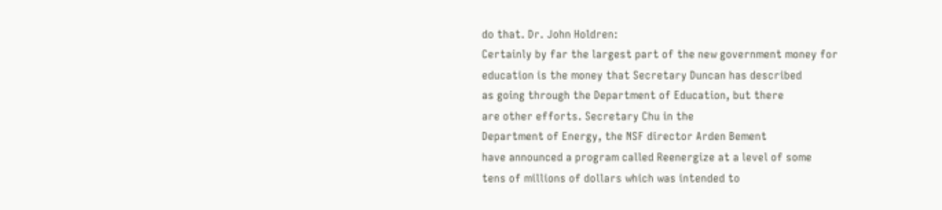do that. Dr. John Holdren:
Certainly by far the largest part of the new government money for
education is the money that Secretary Duncan has described
as going through the Department of Education, but there
are other efforts. Secretary Chu in the
Department of Energy, the NSF director Arden Bement
have announced a program called Reenergize at a level of some
tens of millions of dollars which was intended to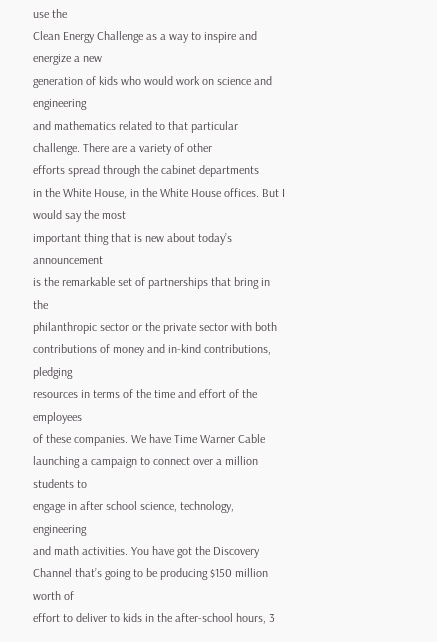use the
Clean Energy Challenge as a way to inspire and energize a new
generation of kids who would work on science and engineering
and mathematics related to that particular challenge. There are a variety of other
efforts spread through the cabinet departments
in the White House, in the White House offices. But I would say the most
important thing that is new about today’s announcement
is the remarkable set of partnerships that bring in the
philanthropic sector or the private sector with both
contributions of money and in-kind contributions, pledging
resources in terms of the time and effort of the employees
of these companies. We have Time Warner Cable
launching a campaign to connect over a million students to
engage in after school science, technology, engineering
and math activities. You have got the Discovery
Channel that’s going to be producing $150 million worth of
effort to deliver to kids in the after-school hours, 3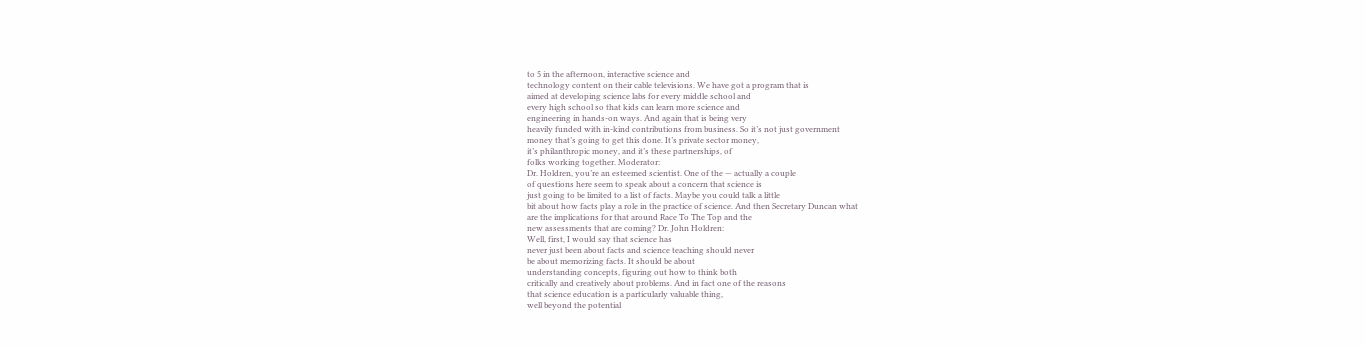to 5 in the afternoon, interactive science and
technology content on their cable televisions. We have got a program that is
aimed at developing science labs for every middle school and
every high school so that kids can learn more science and
engineering in hands-on ways. And again that is being very
heavily funded with in-kind contributions from business. So it’s not just government
money that’s going to get this done. It’s private sector money,
it’s philanthropic money, and it’s these partnerships, of
folks working together. Moderator:
Dr. Holdren, you’re an esteemed scientist. One of the — actually a couple
of questions here seem to speak about a concern that science is
just going to be limited to a list of facts. Maybe you could talk a little
bit about how facts play a role in the practice of science. And then Secretary Duncan what
are the implications for that around Race To The Top and the
new assessments that are coming? Dr. John Holdren:
Well, first, I would say that science has
never just been about facts and science teaching should never
be about memorizing facts. It should be about
understanding concepts, figuring out how to think both
critically and creatively about problems. And in fact one of the reasons
that science education is a particularly valuable thing,
well beyond the potential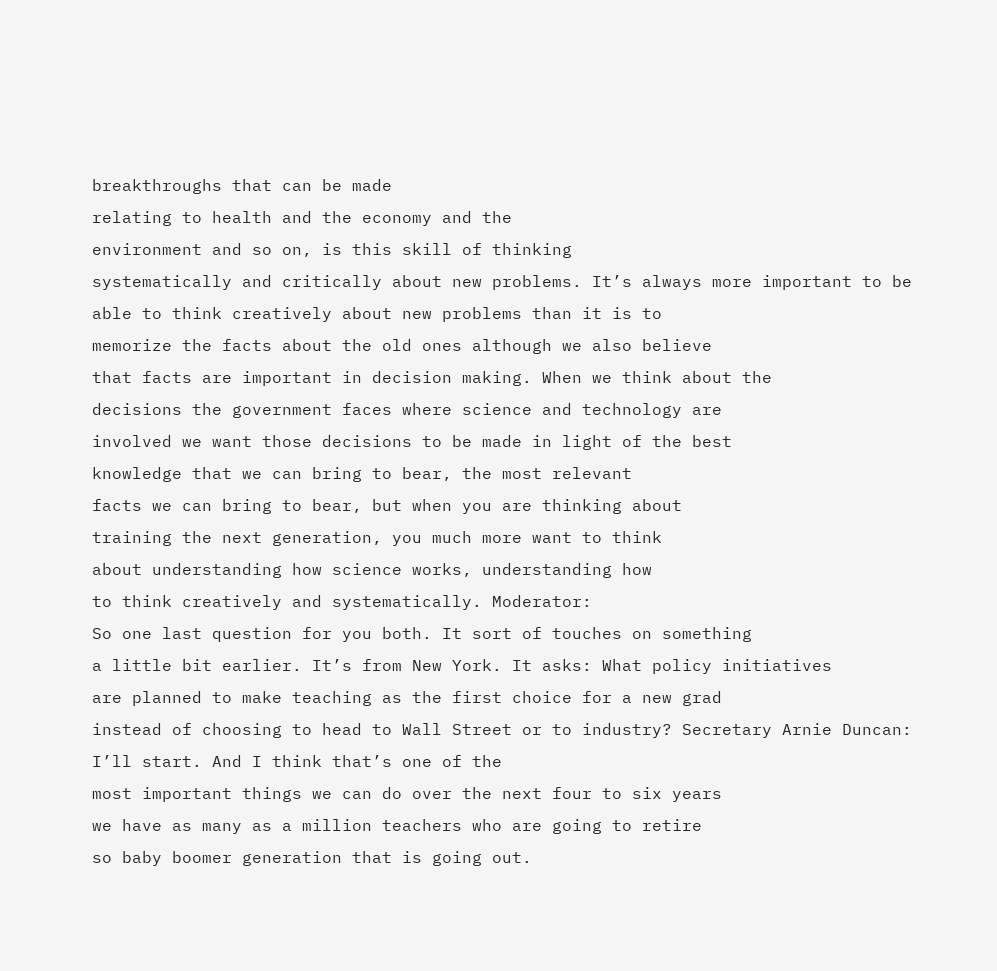breakthroughs that can be made
relating to health and the economy and the
environment and so on, is this skill of thinking
systematically and critically about new problems. It’s always more important to be
able to think creatively about new problems than it is to
memorize the facts about the old ones although we also believe
that facts are important in decision making. When we think about the
decisions the government faces where science and technology are
involved we want those decisions to be made in light of the best
knowledge that we can bring to bear, the most relevant
facts we can bring to bear, but when you are thinking about
training the next generation, you much more want to think
about understanding how science works, understanding how
to think creatively and systematically. Moderator:
So one last question for you both. It sort of touches on something
a little bit earlier. It’s from New York. It asks: What policy initiatives
are planned to make teaching as the first choice for a new grad
instead of choosing to head to Wall Street or to industry? Secretary Arnie Duncan:
I’ll start. And I think that’s one of the
most important things we can do over the next four to six years
we have as many as a million teachers who are going to retire
so baby boomer generation that is going out.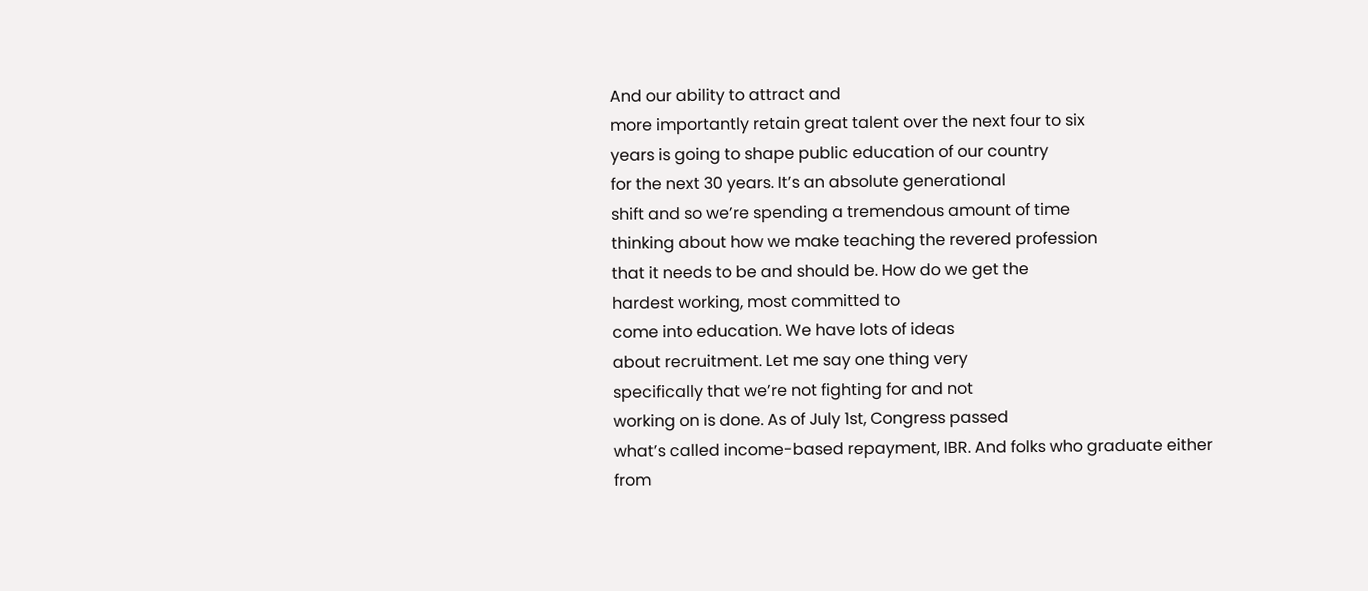And our ability to attract and
more importantly retain great talent over the next four to six
years is going to shape public education of our country
for the next 30 years. It’s an absolute generational
shift and so we’re spending a tremendous amount of time
thinking about how we make teaching the revered profession
that it needs to be and should be. How do we get the
hardest working, most committed to
come into education. We have lots of ideas
about recruitment. Let me say one thing very
specifically that we’re not fighting for and not
working on is done. As of July 1st, Congress passed
what’s called income-based repayment, IBR. And folks who graduate either
from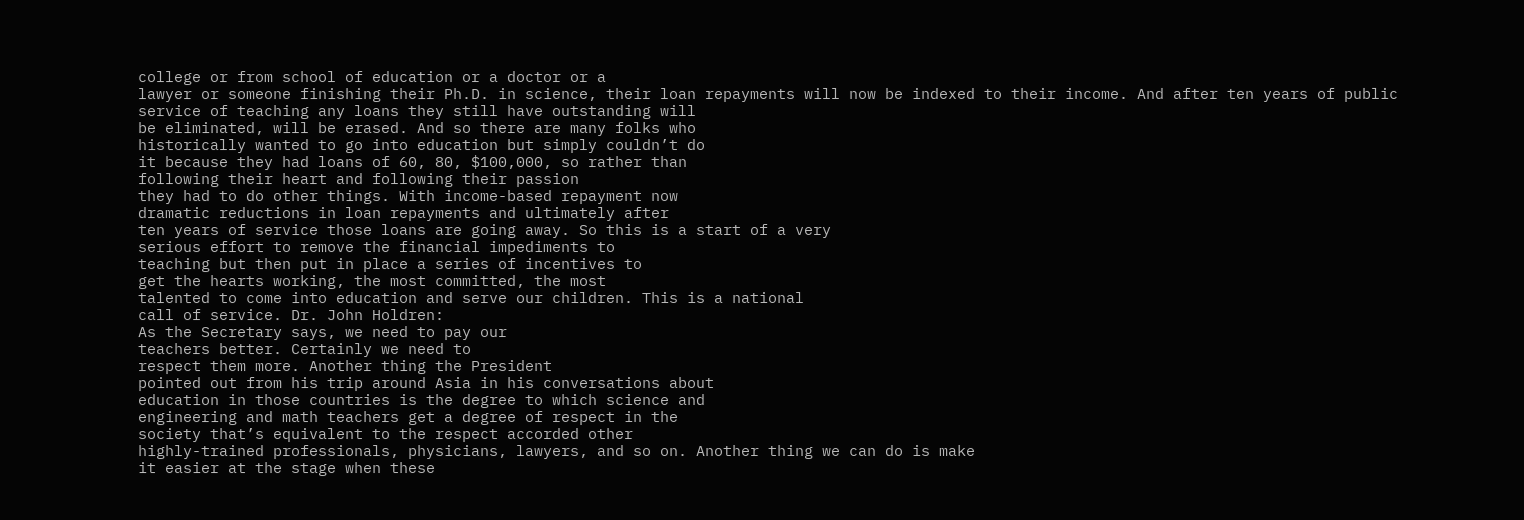college or from school of education or a doctor or a
lawyer or someone finishing their Ph.D. in science, their loan repayments will now be indexed to their income. And after ten years of public
service of teaching any loans they still have outstanding will
be eliminated, will be erased. And so there are many folks who
historically wanted to go into education but simply couldn’t do
it because they had loans of 60, 80, $100,000, so rather than
following their heart and following their passion
they had to do other things. With income-based repayment now
dramatic reductions in loan repayments and ultimately after
ten years of service those loans are going away. So this is a start of a very
serious effort to remove the financial impediments to
teaching but then put in place a series of incentives to
get the hearts working, the most committed, the most
talented to come into education and serve our children. This is a national
call of service. Dr. John Holdren:
As the Secretary says, we need to pay our
teachers better. Certainly we need to
respect them more. Another thing the President
pointed out from his trip around Asia in his conversations about
education in those countries is the degree to which science and
engineering and math teachers get a degree of respect in the
society that’s equivalent to the respect accorded other
highly-trained professionals, physicians, lawyers, and so on. Another thing we can do is make
it easier at the stage when these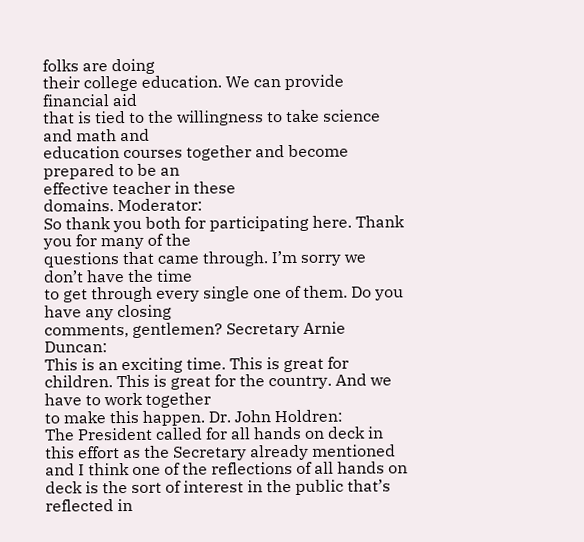folks are doing
their college education. We can provide financial aid
that is tied to the willingness to take science and math and
education courses together and become prepared to be an
effective teacher in these
domains. Moderator:
So thank you both for participating here. Thank you for many of the
questions that came through. I’m sorry we don’t have the time
to get through every single one of them. Do you have any closing
comments, gentlemen? Secretary Arnie Duncan:
This is an exciting time. This is great for children. This is great for the country. And we have to work together
to make this happen. Dr. John Holdren:
The President called for all hands on deck in this effort as the Secretary already mentioned and I think one of the reflections of all hands on deck is the sort of interest in the public that’s reflected in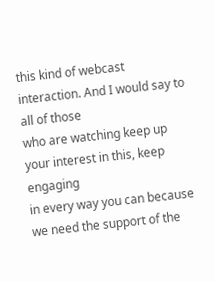this kind of webcast interaction. And I would say to all of those
who are watching keep up your interest in this, keep engaging
in every way you can because we need the support of the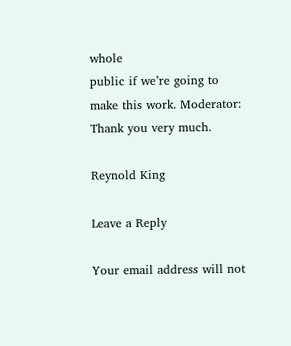whole
public if we’re going to make this work. Moderator:
Thank you very much.

Reynold King

Leave a Reply

Your email address will not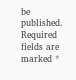be published. Required fields are marked *